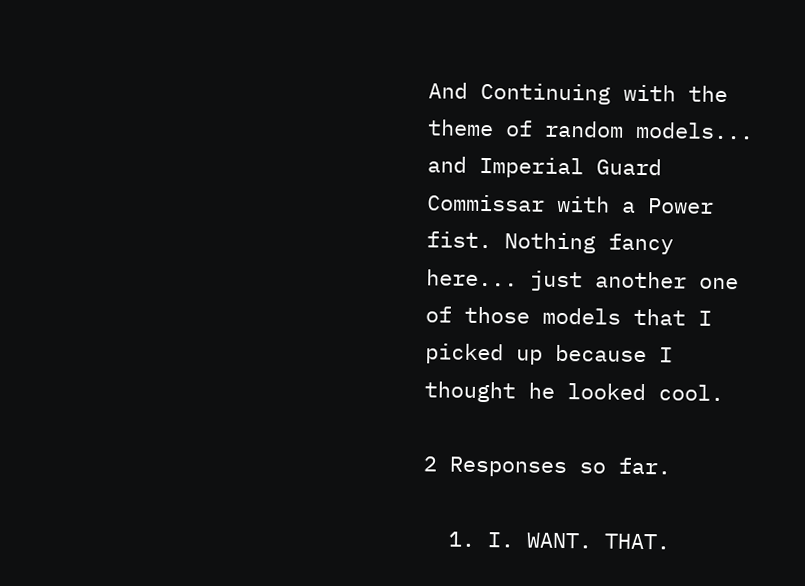And Continuing with the theme of random models... and Imperial Guard Commissar with a Power fist. Nothing fancy here... just another one of those models that I picked up because I thought he looked cool.

2 Responses so far.

  1. I. WANT. THAT.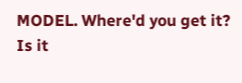MODEL. Where'd you get it? Is it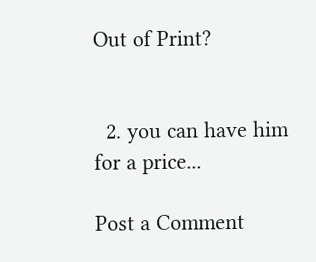Out of Print?


  2. you can have him for a price...

Post a Comment